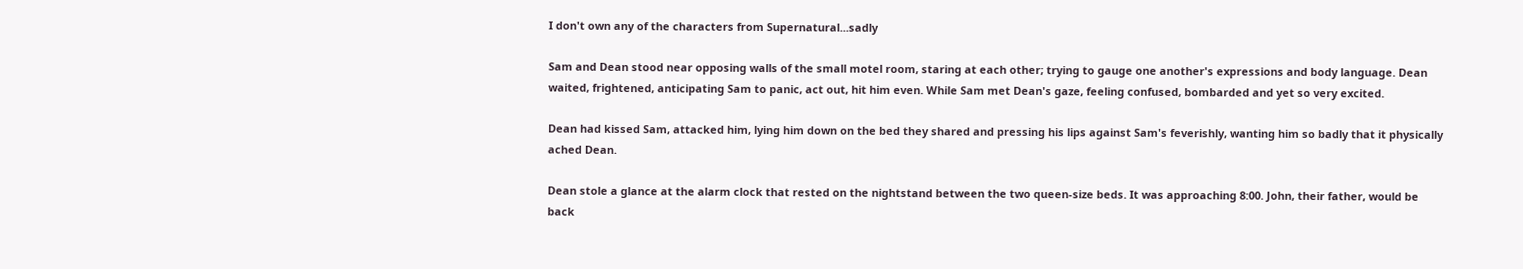I don't own any of the characters from Supernatural...sadly

Sam and Dean stood near opposing walls of the small motel room, staring at each other; trying to gauge one another's expressions and body language. Dean waited, frightened, anticipating Sam to panic, act out, hit him even. While Sam met Dean's gaze, feeling confused, bombarded and yet so very excited.

Dean had kissed Sam, attacked him, lying him down on the bed they shared and pressing his lips against Sam's feverishly, wanting him so badly that it physically ached Dean.

Dean stole a glance at the alarm clock that rested on the nightstand between the two queen-size beds. It was approaching 8:00. John, their father, would be back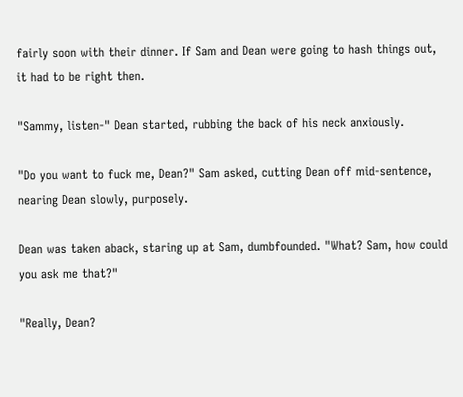fairly soon with their dinner. If Sam and Dean were going to hash things out, it had to be right then.

"Sammy, listen-" Dean started, rubbing the back of his neck anxiously.

"Do you want to fuck me, Dean?" Sam asked, cutting Dean off mid-sentence, nearing Dean slowly, purposely.

Dean was taken aback, staring up at Sam, dumbfounded. "What? Sam, how could you ask me that?"

"Really, Dean?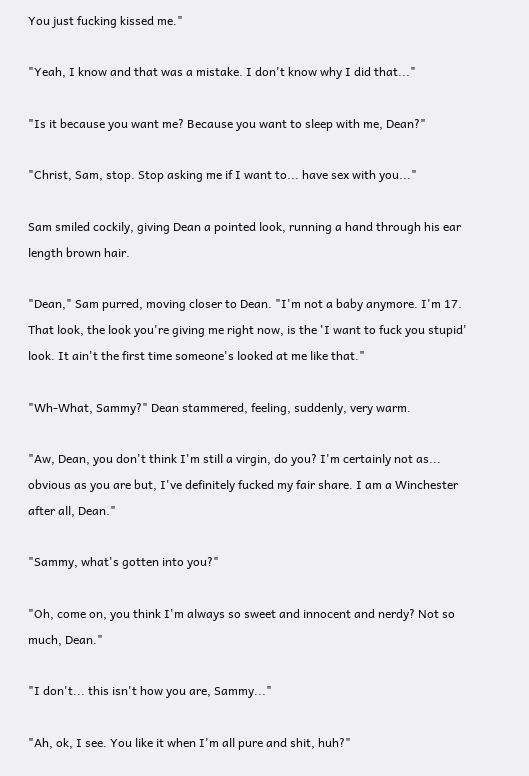You just fucking kissed me."

"Yeah, I know and that was a mistake. I don't know why I did that..."

"Is it because you want me? Because you want to sleep with me, Dean?"

"Christ, Sam, stop. Stop asking me if I want to... have sex with you..."

Sam smiled cockily, giving Dean a pointed look, running a hand through his ear length brown hair.

"Dean," Sam purred, moving closer to Dean. "I'm not a baby anymore. I'm 17. That look, the look you're giving me right now, is the 'I want to fuck you stupid' look. It ain't the first time someone's looked at me like that."

"Wh-What, Sammy?" Dean stammered, feeling, suddenly, very warm.

"Aw, Dean, you don't think I'm still a virgin, do you? I'm certainly not as... obvious as you are but, I've definitely fucked my fair share. I am a Winchester after all, Dean."

"Sammy, what's gotten into you?"

"Oh, come on, you think I'm always so sweet and innocent and nerdy? Not so much, Dean."

"I don't... this isn't how you are, Sammy..."

"Ah, ok, I see. You like it when I'm all pure and shit, huh?"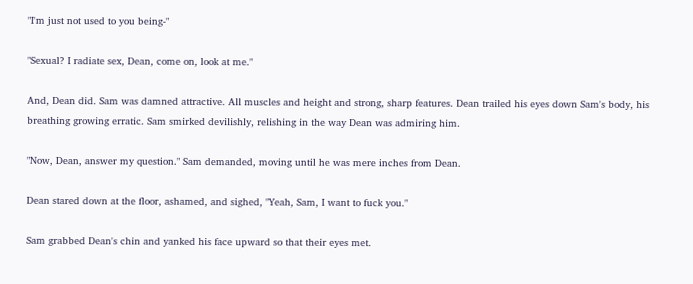"I'm just not used to you being-"

"Sexual? I radiate sex, Dean, come on, look at me."

And, Dean did. Sam was damned attractive. All muscles and height and strong, sharp features. Dean trailed his eyes down Sam's body, his breathing growing erratic. Sam smirked devilishly, relishing in the way Dean was admiring him.

"Now, Dean, answer my question." Sam demanded, moving until he was mere inches from Dean.

Dean stared down at the floor, ashamed, and sighed, "Yeah, Sam, I want to fuck you."

Sam grabbed Dean's chin and yanked his face upward so that their eyes met.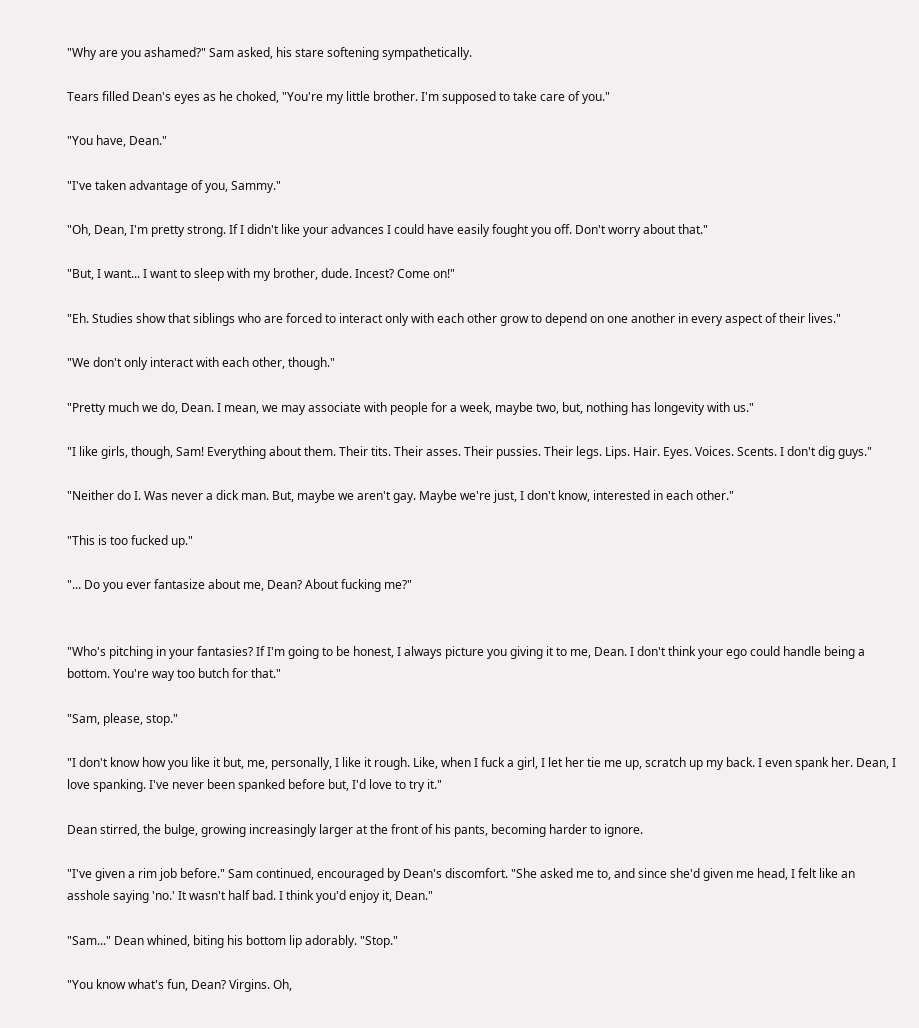"Why are you ashamed?" Sam asked, his stare softening sympathetically.

Tears filled Dean's eyes as he choked, "You're my little brother. I'm supposed to take care of you."

"You have, Dean."

"I've taken advantage of you, Sammy."

"Oh, Dean, I'm pretty strong. If I didn't like your advances I could have easily fought you off. Don't worry about that."

"But, I want... I want to sleep with my brother, dude. Incest? Come on!"

"Eh. Studies show that siblings who are forced to interact only with each other grow to depend on one another in every aspect of their lives."

"We don't only interact with each other, though."

"Pretty much we do, Dean. I mean, we may associate with people for a week, maybe two, but, nothing has longevity with us."

"I like girls, though, Sam! Everything about them. Their tits. Their asses. Their pussies. Their legs. Lips. Hair. Eyes. Voices. Scents. I don't dig guys."

"Neither do I. Was never a dick man. But, maybe we aren't gay. Maybe we're just, I don't know, interested in each other."

"This is too fucked up."

"... Do you ever fantasize about me, Dean? About fucking me?"


"Who's pitching in your fantasies? If I'm going to be honest, I always picture you giving it to me, Dean. I don't think your ego could handle being a bottom. You're way too butch for that."

"Sam, please, stop."

"I don't know how you like it but, me, personally, I like it rough. Like, when I fuck a girl, I let her tie me up, scratch up my back. I even spank her. Dean, I love spanking. I've never been spanked before but, I'd love to try it."

Dean stirred, the bulge, growing increasingly larger at the front of his pants, becoming harder to ignore.

"I've given a rim job before." Sam continued, encouraged by Dean's discomfort. "She asked me to, and since she'd given me head, I felt like an asshole saying 'no.' It wasn't half bad. I think you'd enjoy it, Dean."

"Sam..." Dean whined, biting his bottom lip adorably. "Stop."

"You know what's fun, Dean? Virgins. Oh,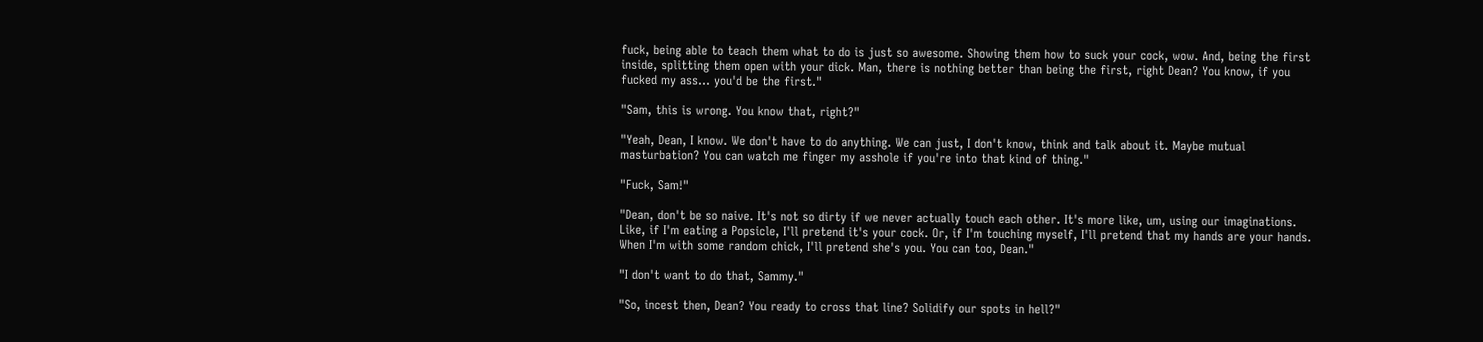fuck, being able to teach them what to do is just so awesome. Showing them how to suck your cock, wow. And, being the first inside, splitting them open with your dick. Man, there is nothing better than being the first, right Dean? You know, if you fucked my ass... you'd be the first."

"Sam, this is wrong. You know that, right?"

"Yeah, Dean, I know. We don't have to do anything. We can just, I don't know, think and talk about it. Maybe mutual masturbation? You can watch me finger my asshole if you're into that kind of thing."

"Fuck, Sam!"

"Dean, don't be so naive. It's not so dirty if we never actually touch each other. It's more like, um, using our imaginations. Like, if I'm eating a Popsicle, I'll pretend it's your cock. Or, if I'm touching myself, I'll pretend that my hands are your hands. When I'm with some random chick, I'll pretend she's you. You can too, Dean."

"I don't want to do that, Sammy."

"So, incest then, Dean? You ready to cross that line? Solidify our spots in hell?"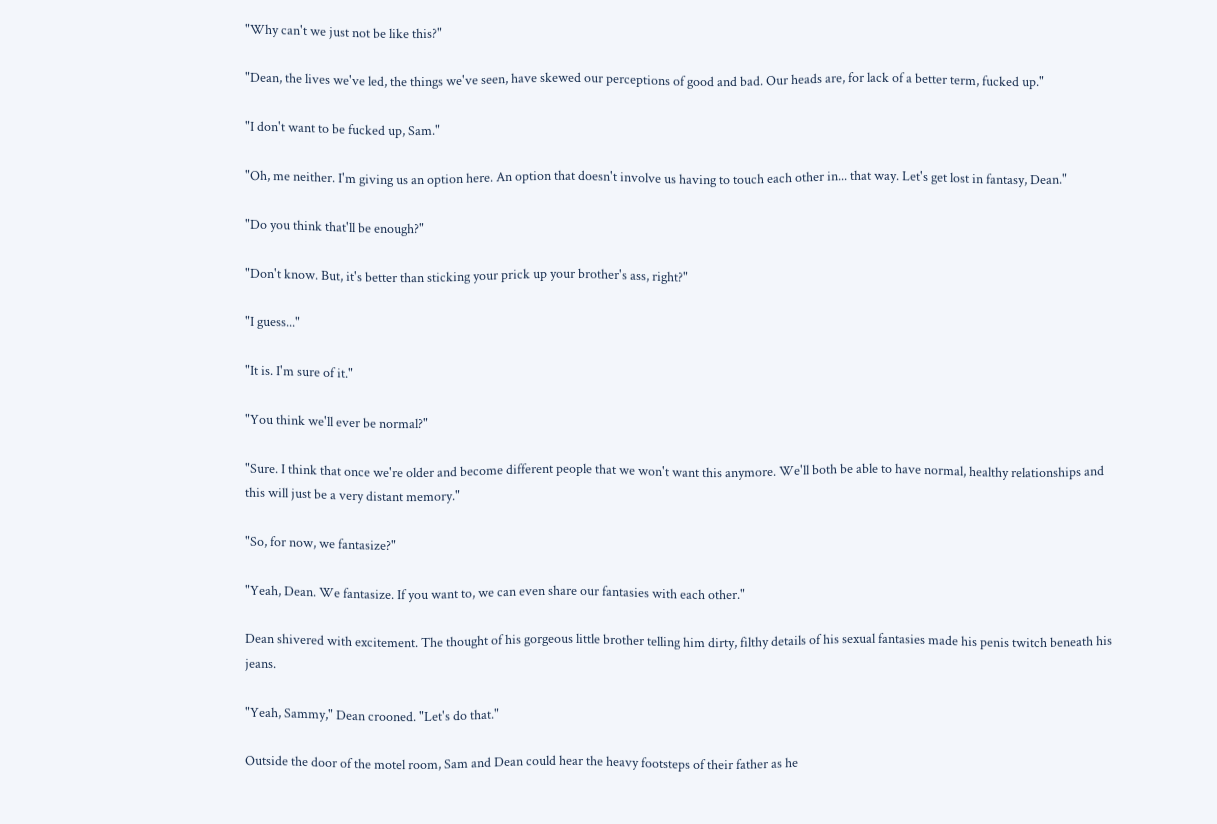"Why can't we just not be like this?"

"Dean, the lives we've led, the things we've seen, have skewed our perceptions of good and bad. Our heads are, for lack of a better term, fucked up."

"I don't want to be fucked up, Sam."

"Oh, me neither. I'm giving us an option here. An option that doesn't involve us having to touch each other in... that way. Let's get lost in fantasy, Dean."

"Do you think that'll be enough?"

"Don't know. But, it's better than sticking your prick up your brother's ass, right?"

"I guess..."

"It is. I'm sure of it."

"You think we'll ever be normal?"

"Sure. I think that once we're older and become different people that we won't want this anymore. We'll both be able to have normal, healthy relationships and this will just be a very distant memory."

"So, for now, we fantasize?"

"Yeah, Dean. We fantasize. If you want to, we can even share our fantasies with each other."

Dean shivered with excitement. The thought of his gorgeous little brother telling him dirty, filthy details of his sexual fantasies made his penis twitch beneath his jeans.

"Yeah, Sammy," Dean crooned. "Let's do that."

Outside the door of the motel room, Sam and Dean could hear the heavy footsteps of their father as he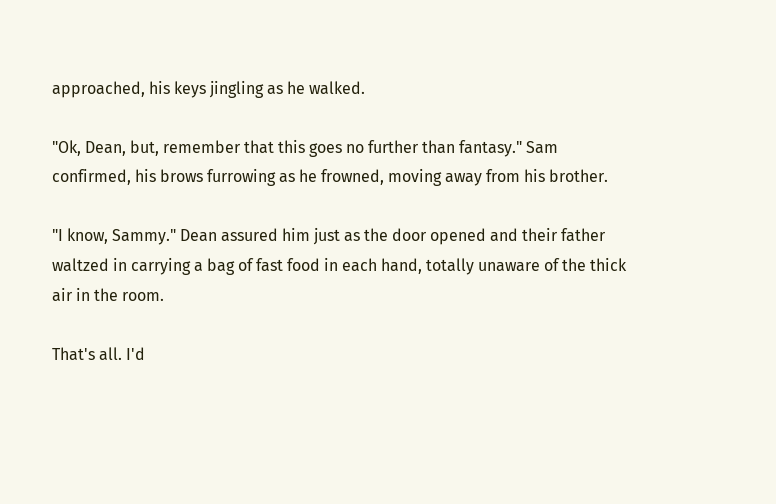approached, his keys jingling as he walked.

"Ok, Dean, but, remember that this goes no further than fantasy." Sam confirmed, his brows furrowing as he frowned, moving away from his brother.

"I know, Sammy." Dean assured him just as the door opened and their father waltzed in carrying a bag of fast food in each hand, totally unaware of the thick air in the room.

That's all. I'd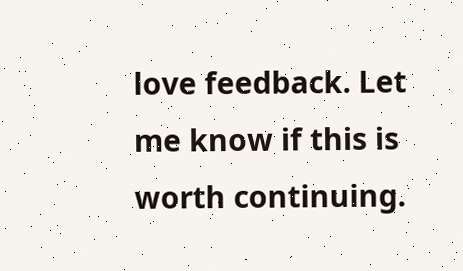love feedback. Let me know if this is worth continuing.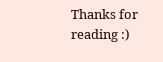Thanks for reading :)